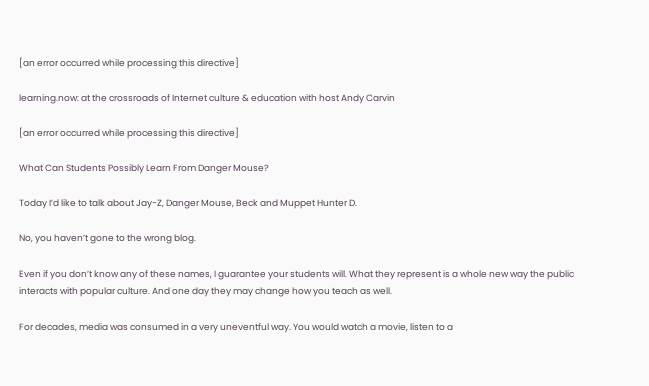[an error occurred while processing this directive]

learning.now: at the crossroads of Internet culture & education with host Andy Carvin

[an error occurred while processing this directive]

What Can Students Possibly Learn From Danger Mouse?

Today I’d like to talk about Jay-Z, Danger Mouse, Beck and Muppet Hunter D.

No, you haven’t gone to the wrong blog.

Even if you don’t know any of these names, I guarantee your students will. What they represent is a whole new way the public interacts with popular culture. And one day they may change how you teach as well.

For decades, media was consumed in a very uneventful way. You would watch a movie, listen to a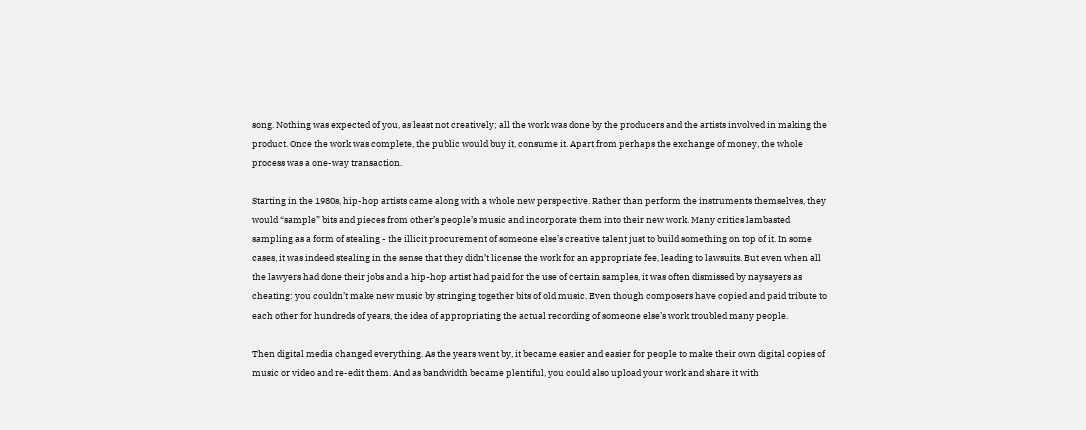song. Nothing was expected of you, as least not creatively; all the work was done by the producers and the artists involved in making the product. Once the work was complete, the public would buy it, consume it. Apart from perhaps the exchange of money, the whole process was a one-way transaction.

Starting in the 1980s, hip-hop artists came along with a whole new perspective. Rather than perform the instruments themselves, they would “sample” bits and pieces from other’s people’s music and incorporate them into their new work. Many critics lambasted sampling as a form of stealing - the illicit procurement of someone else’s creative talent just to build something on top of it. In some cases, it was indeed stealing in the sense that they didn’t license the work for an appropriate fee, leading to lawsuits. But even when all the lawyers had done their jobs and a hip-hop artist had paid for the use of certain samples, it was often dismissed by naysayers as cheating: you couldn’t make new music by stringing together bits of old music. Even though composers have copied and paid tribute to each other for hundreds of years, the idea of appropriating the actual recording of someone else’s work troubled many people.

Then digital media changed everything. As the years went by, it became easier and easier for people to make their own digital copies of music or video and re-edit them. And as bandwidth became plentiful, you could also upload your work and share it with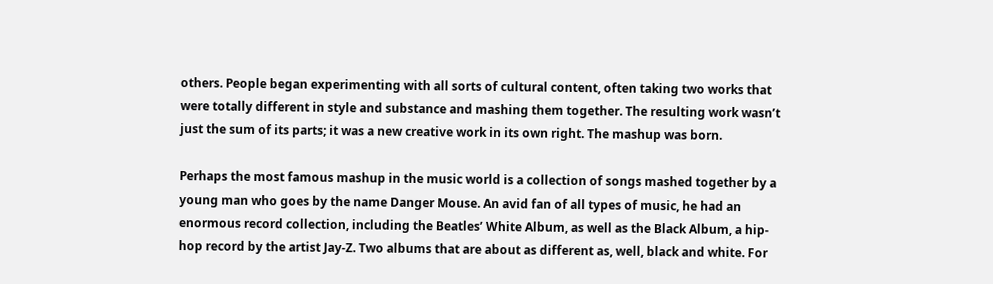others. People began experimenting with all sorts of cultural content, often taking two works that were totally different in style and substance and mashing them together. The resulting work wasn’t just the sum of its parts; it was a new creative work in its own right. The mashup was born.

Perhaps the most famous mashup in the music world is a collection of songs mashed together by a young man who goes by the name Danger Mouse. An avid fan of all types of music, he had an enormous record collection, including the Beatles’ White Album, as well as the Black Album, a hip-hop record by the artist Jay-Z. Two albums that are about as different as, well, black and white. For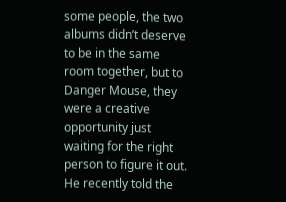some people, the two albums didn’t deserve to be in the same room together, but to Danger Mouse, they were a creative opportunity just waiting for the right person to figure it out. He recently told the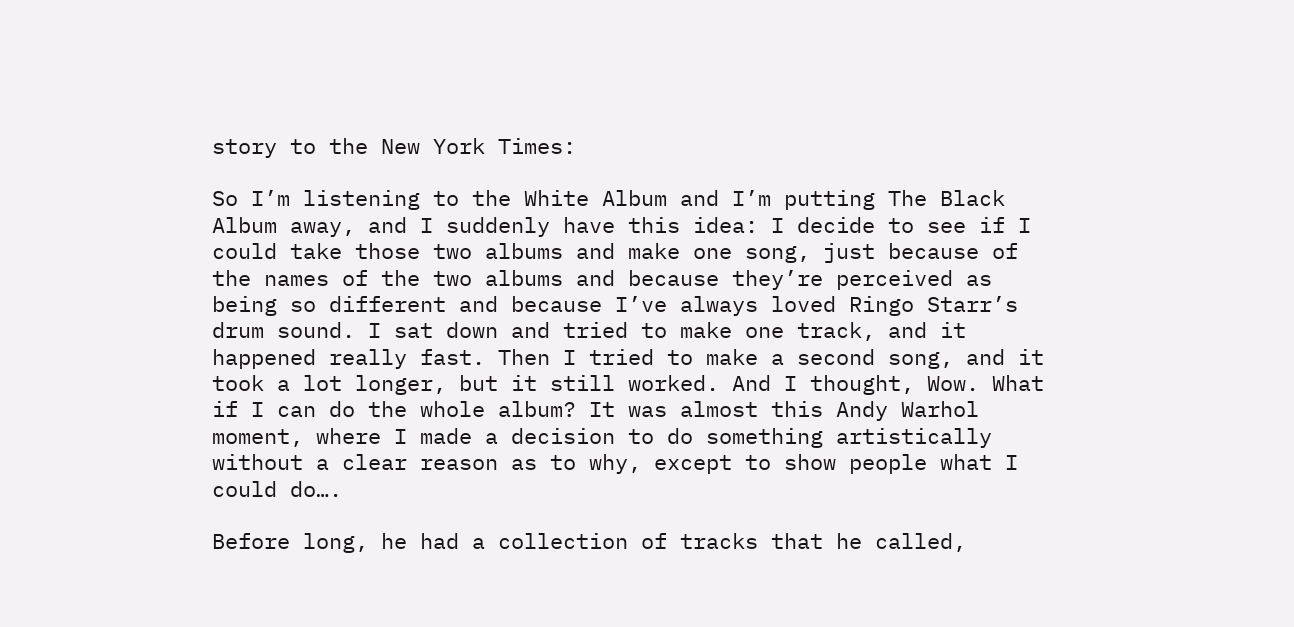story to the New York Times:

So I’m listening to the White Album and I’m putting The Black Album away, and I suddenly have this idea: I decide to see if I could take those two albums and make one song, just because of the names of the two albums and because they’re perceived as being so different and because I’ve always loved Ringo Starr’s drum sound. I sat down and tried to make one track, and it happened really fast. Then I tried to make a second song, and it took a lot longer, but it still worked. And I thought, Wow. What if I can do the whole album? It was almost this Andy Warhol moment, where I made a decision to do something artistically without a clear reason as to why, except to show people what I could do….

Before long, he had a collection of tracks that he called,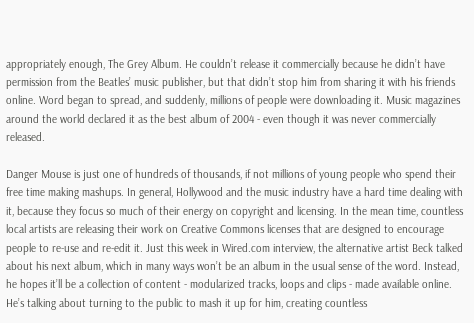appropriately enough, The Grey Album. He couldn’t release it commercially because he didn’t have permission from the Beatles’ music publisher, but that didn’t stop him from sharing it with his friends online. Word began to spread, and suddenly, millions of people were downloading it. Music magazines around the world declared it as the best album of 2004 - even though it was never commercially released.

Danger Mouse is just one of hundreds of thousands, if not millions of young people who spend their free time making mashups. In general, Hollywood and the music industry have a hard time dealing with it, because they focus so much of their energy on copyright and licensing. In the mean time, countless local artists are releasing their work on Creative Commons licenses that are designed to encourage people to re-use and re-edit it. Just this week in Wired.com interview, the alternative artist Beck talked about his next album, which in many ways won’t be an album in the usual sense of the word. Instead, he hopes it’ll be a collection of content - modularized tracks, loops and clips - made available online. He’s talking about turning to the public to mash it up for him, creating countless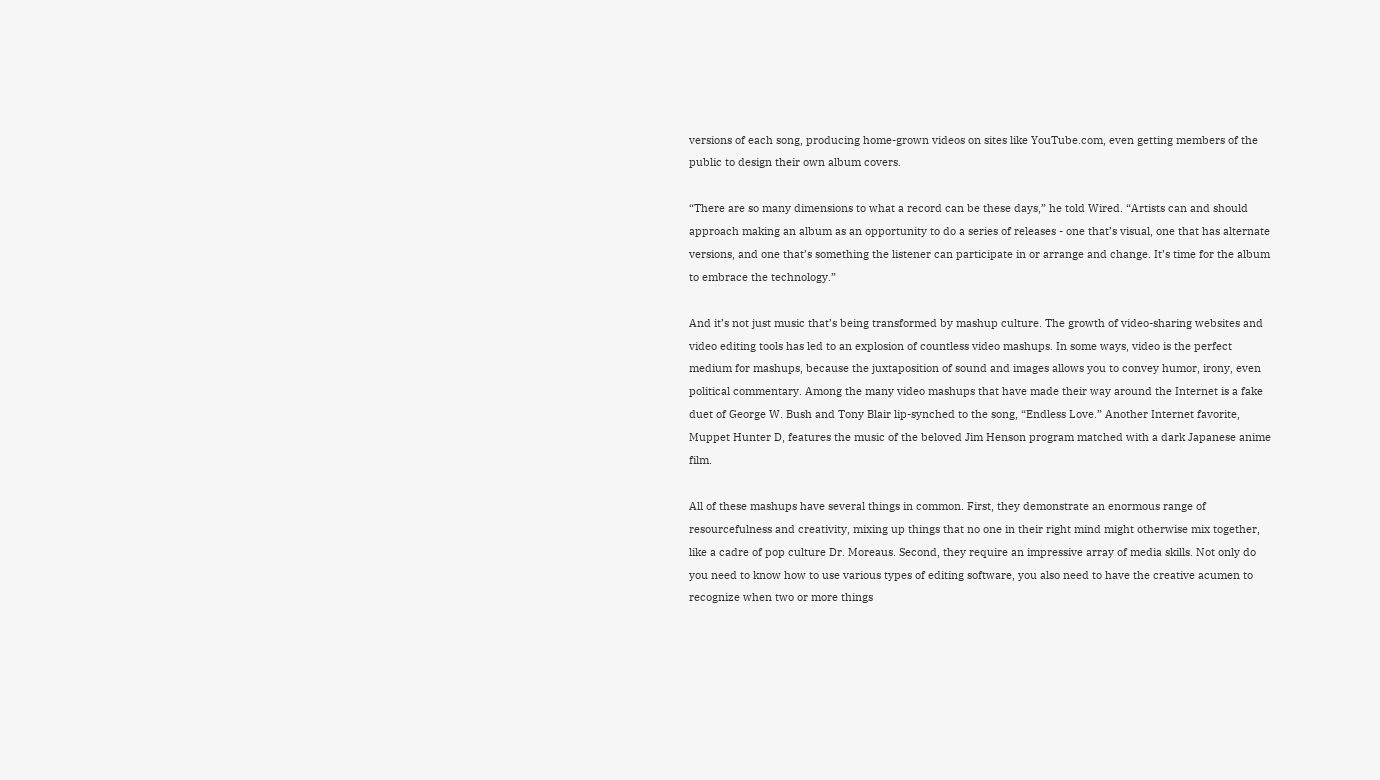versions of each song, producing home-grown videos on sites like YouTube.com, even getting members of the public to design their own album covers.

“There are so many dimensions to what a record can be these days,” he told Wired. “Artists can and should approach making an album as an opportunity to do a series of releases - one that’s visual, one that has alternate versions, and one that’s something the listener can participate in or arrange and change. It’s time for the album to embrace the technology.”

And it’s not just music that’s being transformed by mashup culture. The growth of video-sharing websites and video editing tools has led to an explosion of countless video mashups. In some ways, video is the perfect medium for mashups, because the juxtaposition of sound and images allows you to convey humor, irony, even political commentary. Among the many video mashups that have made their way around the Internet is a fake duet of George W. Bush and Tony Blair lip-synched to the song, “Endless Love.” Another Internet favorite, Muppet Hunter D, features the music of the beloved Jim Henson program matched with a dark Japanese anime film.

All of these mashups have several things in common. First, they demonstrate an enormous range of resourcefulness and creativity, mixing up things that no one in their right mind might otherwise mix together, like a cadre of pop culture Dr. Moreaus. Second, they require an impressive array of media skills. Not only do you need to know how to use various types of editing software, you also need to have the creative acumen to recognize when two or more things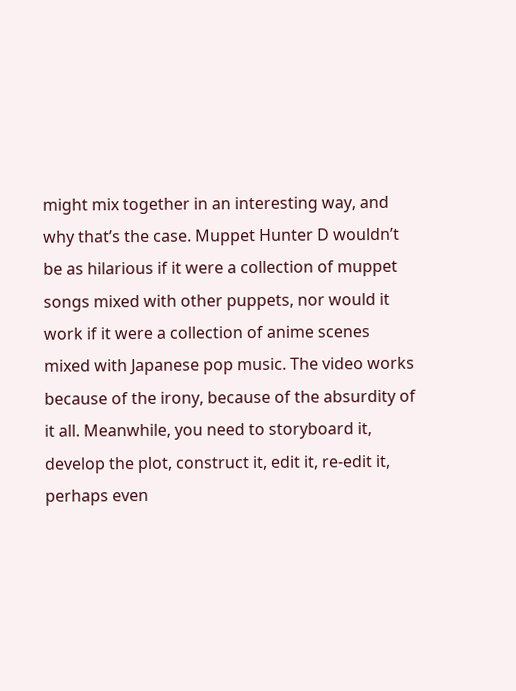might mix together in an interesting way, and why that’s the case. Muppet Hunter D wouldn’t be as hilarious if it were a collection of muppet songs mixed with other puppets, nor would it work if it were a collection of anime scenes mixed with Japanese pop music. The video works because of the irony, because of the absurdity of it all. Meanwhile, you need to storyboard it, develop the plot, construct it, edit it, re-edit it, perhaps even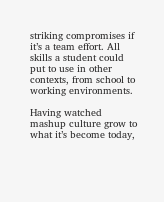striking compromises if it’s a team effort. All skills a student could put to use in other contexts, from school to working environments.

Having watched mashup culture grow to what it’s become today,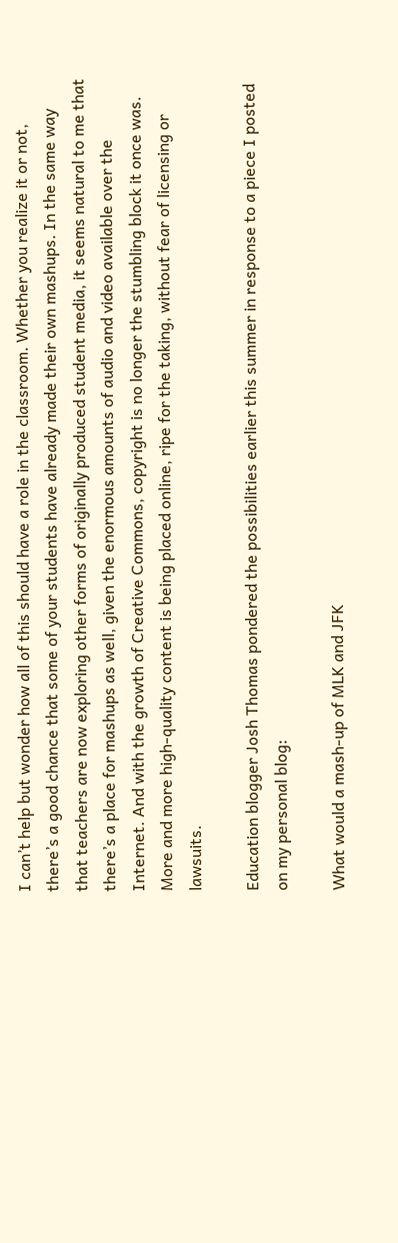I can’t help but wonder how all of this should have a role in the classroom. Whether you realize it or not, there’s a good chance that some of your students have already made their own mashups. In the same way that teachers are now exploring other forms of originally produced student media, it seems natural to me that there’s a place for mashups as well, given the enormous amounts of audio and video available over the Internet. And with the growth of Creative Commons, copyright is no longer the stumbling block it once was. More and more high-quality content is being placed online, ripe for the taking, without fear of licensing or lawsuits.

Education blogger Josh Thomas pondered the possibilities earlier this summer in response to a piece I posted on my personal blog:

What would a mash-up of MLK and JFK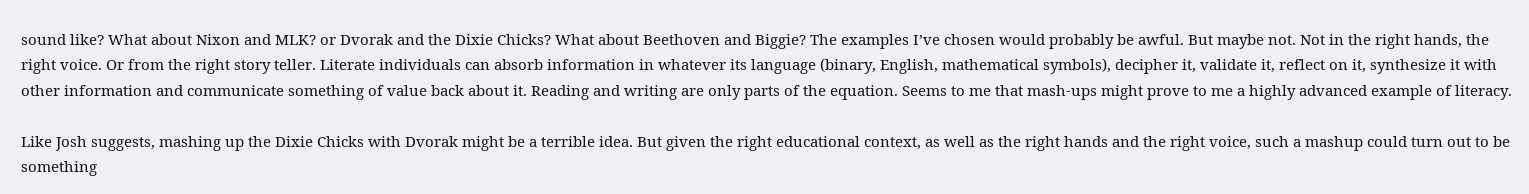sound like? What about Nixon and MLK? or Dvorak and the Dixie Chicks? What about Beethoven and Biggie? The examples I’ve chosen would probably be awful. But maybe not. Not in the right hands, the right voice. Or from the right story teller. Literate individuals can absorb information in whatever its language (binary, English, mathematical symbols), decipher it, validate it, reflect on it, synthesize it with other information and communicate something of value back about it. Reading and writing are only parts of the equation. Seems to me that mash-ups might prove to me a highly advanced example of literacy.

Like Josh suggests, mashing up the Dixie Chicks with Dvorak might be a terrible idea. But given the right educational context, as well as the right hands and the right voice, such a mashup could turn out to be something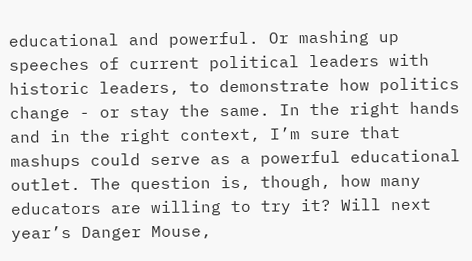educational and powerful. Or mashing up speeches of current political leaders with historic leaders, to demonstrate how politics change - or stay the same. In the right hands and in the right context, I’m sure that mashups could serve as a powerful educational outlet. The question is, though, how many educators are willing to try it? Will next year’s Danger Mouse,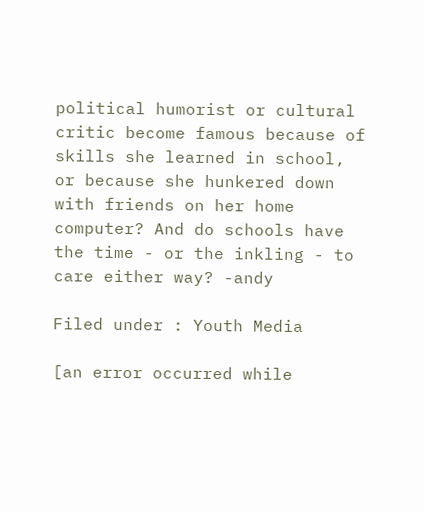political humorist or cultural critic become famous because of skills she learned in school, or because she hunkered down with friends on her home computer? And do schools have the time - or the inkling - to care either way? -andy

Filed under : Youth Media

[an error occurred while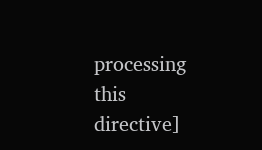processing this directive]